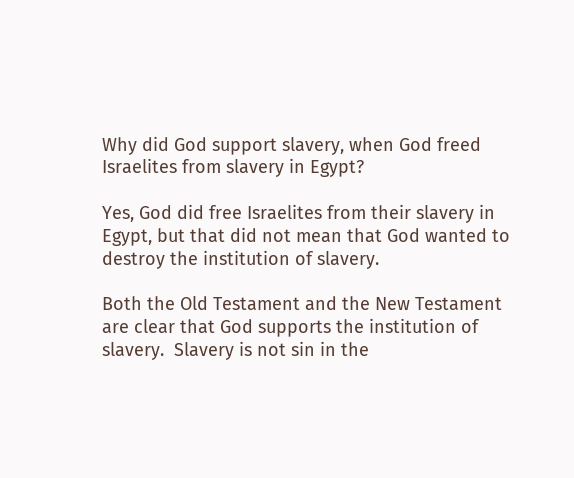Why did God support slavery, when God freed Israelites from slavery in Egypt?

Yes, God did free Israelites from their slavery in Egypt, but that did not mean that God wanted to destroy the institution of slavery.

Both the Old Testament and the New Testament are clear that God supports the institution of slavery.  Slavery is not sin in the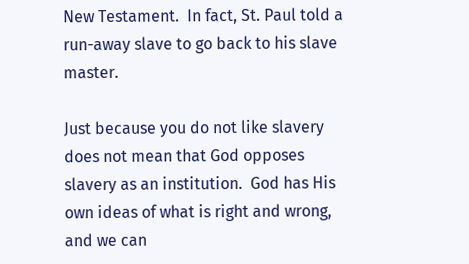New Testament.  In fact, St. Paul told a run-away slave to go back to his slave master.

Just because you do not like slavery does not mean that God opposes slavery as an institution.  God has His own ideas of what is right and wrong, and we can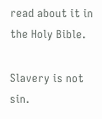read about it in the Holy Bible.

Slavery is not sin.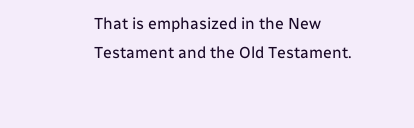That is emphasized in the New Testament and the Old Testament.